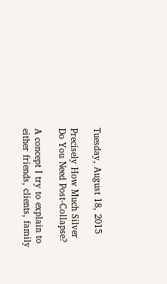Tuesday, August 18, 2015

Precisely How Much Silver Do You Need Post-Collapse?

A concept I try to explain to either friends, clients, family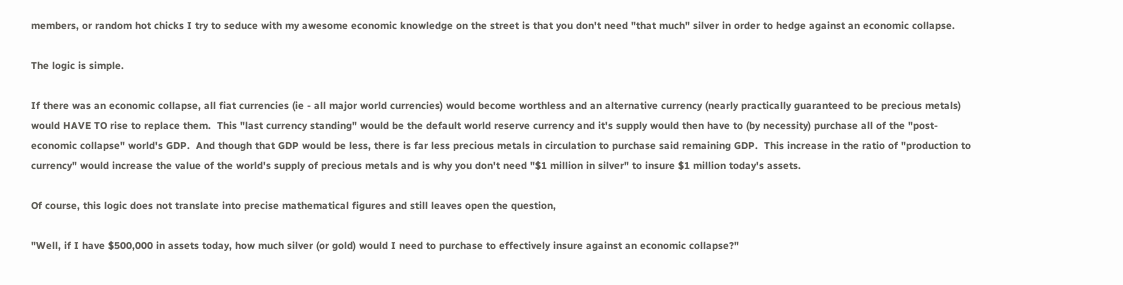members, or random hot chicks I try to seduce with my awesome economic knowledge on the street is that you don't need "that much" silver in order to hedge against an economic collapse.

The logic is simple.

If there was an economic collapse, all fiat currencies (ie - all major world currencies) would become worthless and an alternative currency (nearly practically guaranteed to be precious metals) would HAVE TO rise to replace them.  This "last currency standing" would be the default world reserve currency and it's supply would then have to (by necessity) purchase all of the "post-economic collapse" world's GDP.  And though that GDP would be less, there is far less precious metals in circulation to purchase said remaining GDP.  This increase in the ratio of "production to currency" would increase the value of the world's supply of precious metals and is why you don't need "$1 million in silver" to insure $1 million today's assets.

Of course, this logic does not translate into precise mathematical figures and still leaves open the question,

"Well, if I have $500,000 in assets today, how much silver (or gold) would I need to purchase to effectively insure against an economic collapse?"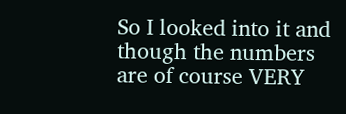So I looked into it and though the numbers are of course VERY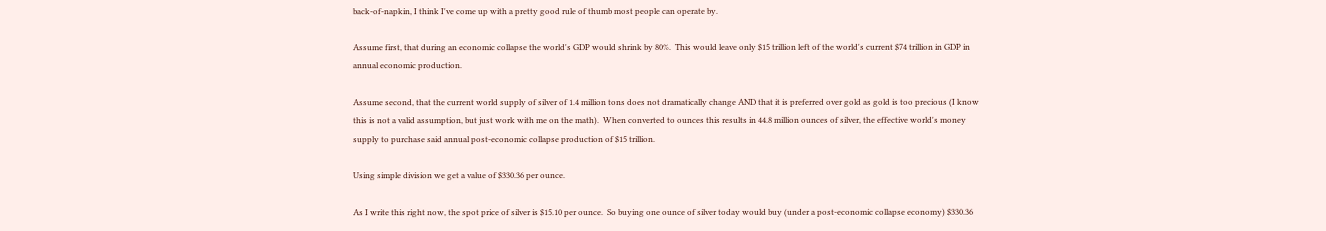back-of-napkin, I think I've come up with a pretty good rule of thumb most people can operate by.

Assume first, that during an economic collapse the world's GDP would shrink by 80%.  This would leave only $15 trillion left of the world's current $74 trillion in GDP in annual economic production.

Assume second, that the current world supply of silver of 1.4 million tons does not dramatically change AND that it is preferred over gold as gold is too precious (I know this is not a valid assumption, but just work with me on the math).  When converted to ounces this results in 44.8 million ounces of silver, the effective world's money supply to purchase said annual post-economic collapse production of $15 trillion.

Using simple division we get a value of $330.36 per ounce.

As I write this right now, the spot price of silver is $15.10 per ounce.  So buying one ounce of silver today would buy (under a post-economic collapse economy) $330.36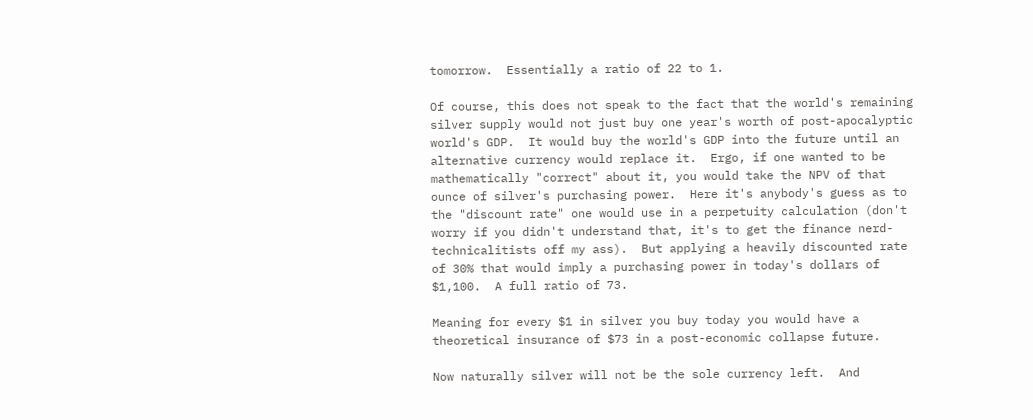tomorrow.  Essentially a ratio of 22 to 1.

Of course, this does not speak to the fact that the world's remaining silver supply would not just buy one year's worth of post-apocalyptic world's GDP.  It would buy the world's GDP into the future until an alternative currency would replace it.  Ergo, if one wanted to be mathematically "correct" about it, you would take the NPV of that ounce of silver's purchasing power.  Here it's anybody's guess as to the "discount rate" one would use in a perpetuity calculation (don't worry if you didn't understand that, it's to get the finance nerd-technicalitists off my ass).  But applying a heavily discounted rate of 30% that would imply a purchasing power in today's dollars of $1,100.  A full ratio of 73.

Meaning for every $1 in silver you buy today you would have a theoretical insurance of $73 in a post-economic collapse future.

Now naturally silver will not be the sole currency left.  And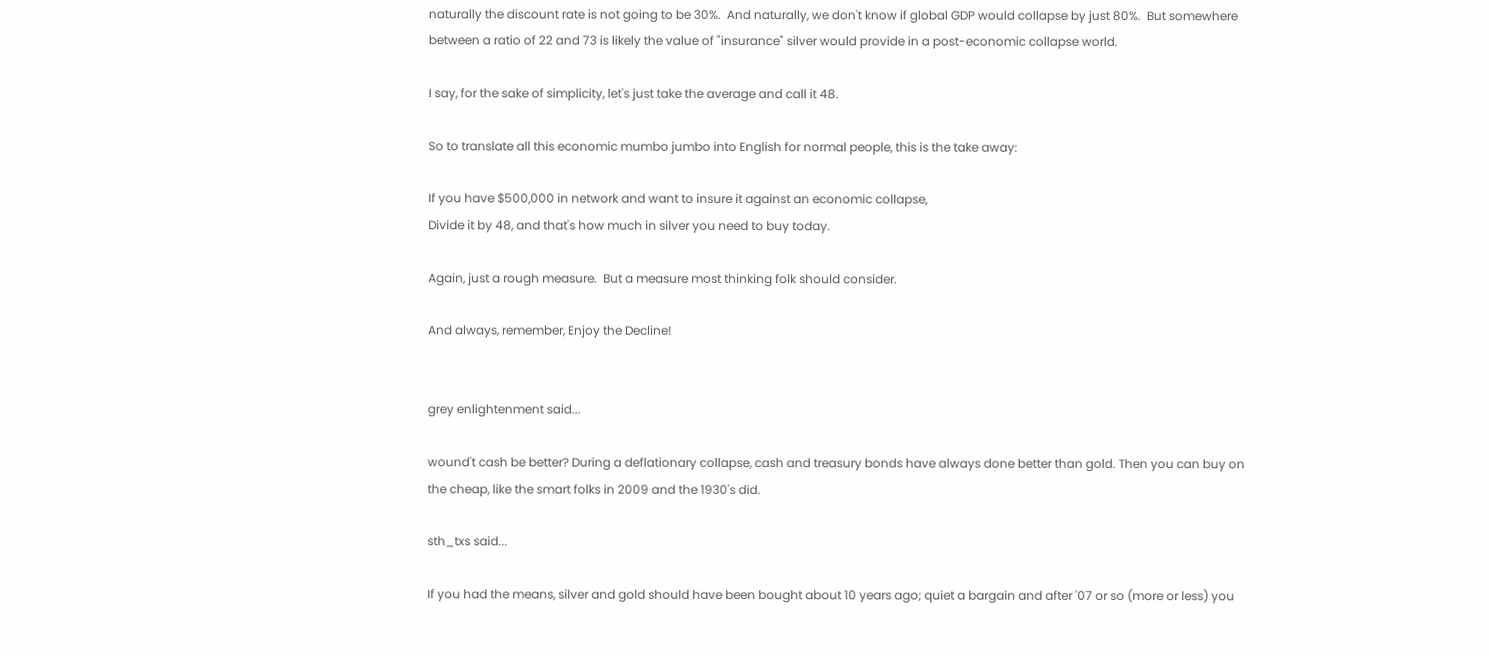naturally the discount rate is not going to be 30%.  And naturally, we don't know if global GDP would collapse by just 80%.  But somewhere between a ratio of 22 and 73 is likely the value of "insurance" silver would provide in a post-economic collapse world.

I say, for the sake of simplicity, let's just take the average and call it 48.

So to translate all this economic mumbo jumbo into English for normal people, this is the take away:

If you have $500,000 in network and want to insure it against an economic collapse,
Divide it by 48, and that's how much in silver you need to buy today.

Again, just a rough measure.  But a measure most thinking folk should consider.

And always, remember, Enjoy the Decline!


grey enlightenment said...

wound't cash be better? During a deflationary collapse, cash and treasury bonds have always done better than gold. Then you can buy on the cheap, like the smart folks in 2009 and the 1930's did.

sth_txs said...

If you had the means, silver and gold should have been bought about 10 years ago; quiet a bargain and after '07 or so (more or less) you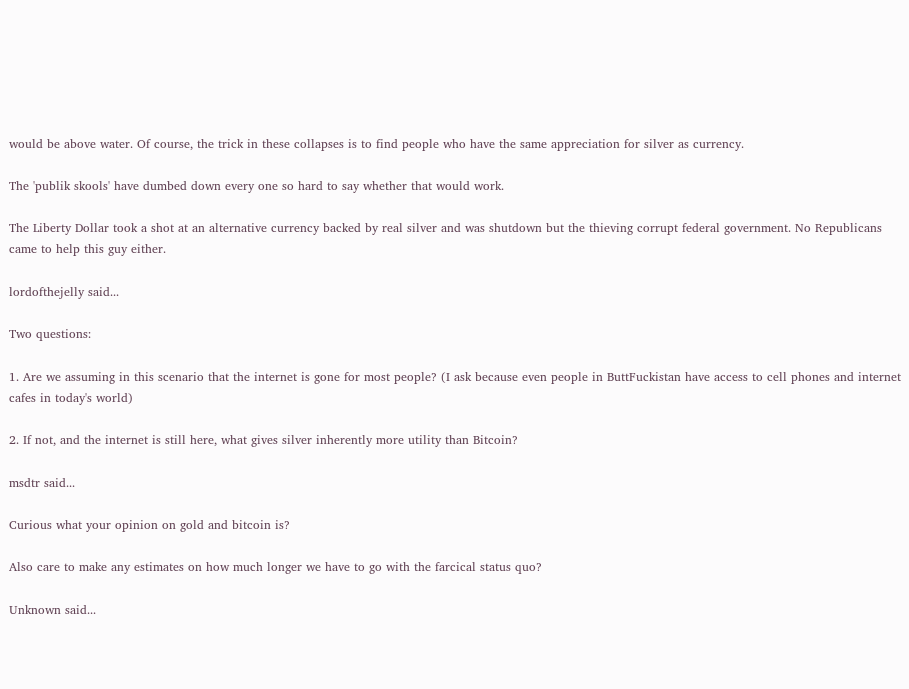would be above water. Of course, the trick in these collapses is to find people who have the same appreciation for silver as currency.

The 'publik skools' have dumbed down every one so hard to say whether that would work.

The Liberty Dollar took a shot at an alternative currency backed by real silver and was shutdown but the thieving corrupt federal government. No Republicans came to help this guy either.

lordofthejelly said...

Two questions:

1. Are we assuming in this scenario that the internet is gone for most people? (I ask because even people in ButtFuckistan have access to cell phones and internet cafes in today's world)

2. If not, and the internet is still here, what gives silver inherently more utility than Bitcoin?

msdtr said...

Curious what your opinion on gold and bitcoin is?

Also care to make any estimates on how much longer we have to go with the farcical status quo?

Unknown said...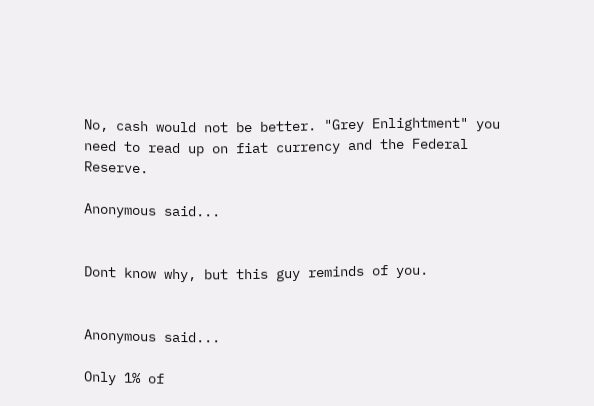No, cash would not be better. "Grey Enlightment" you need to read up on fiat currency and the Federal Reserve.

Anonymous said...


Dont know why, but this guy reminds of you.


Anonymous said...

Only 1% of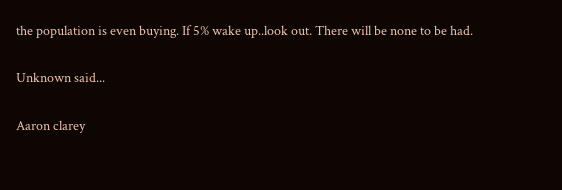the population is even buying. If 5% wake up..look out. There will be none to be had.

Unknown said...

Aaron clarey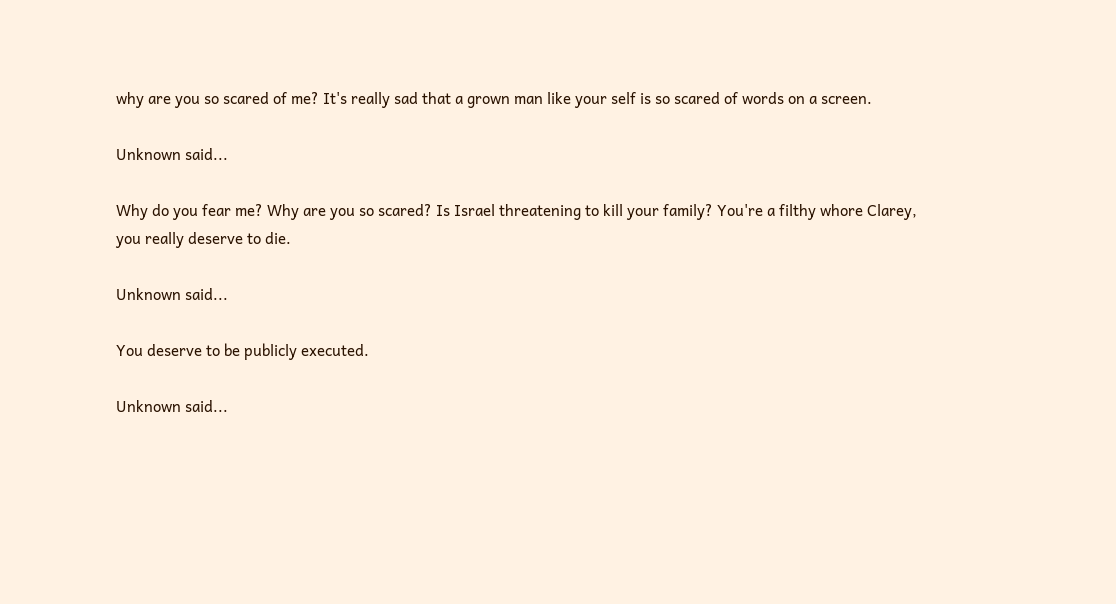why are you so scared of me? It's really sad that a grown man like your self is so scared of words on a screen.

Unknown said...

Why do you fear me? Why are you so scared? Is Israel threatening to kill your family? You're a filthy whore Clarey, you really deserve to die.

Unknown said...

You deserve to be publicly executed.

Unknown said...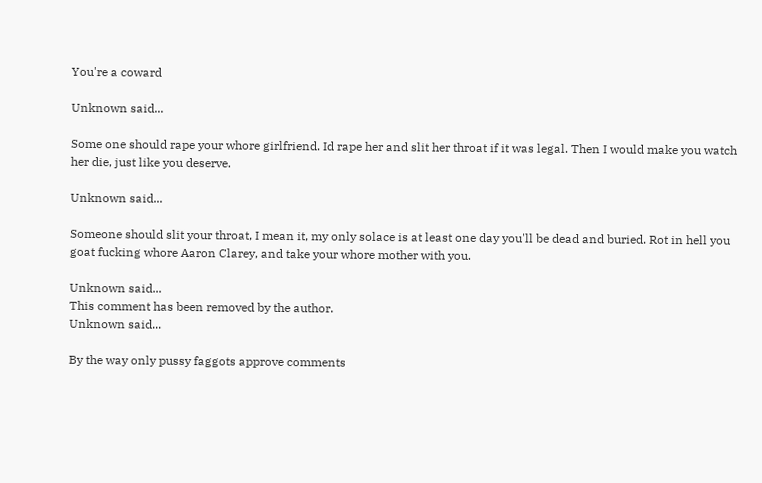You're a coward

Unknown said...

Some one should rape your whore girlfriend. Id rape her and slit her throat if it was legal. Then I would make you watch her die, just like you deserve.

Unknown said...

Someone should slit your throat, I mean it, my only solace is at least one day you'll be dead and buried. Rot in hell you goat fucking whore Aaron Clarey, and take your whore mother with you.

Unknown said...
This comment has been removed by the author.
Unknown said...

By the way only pussy faggots approve comments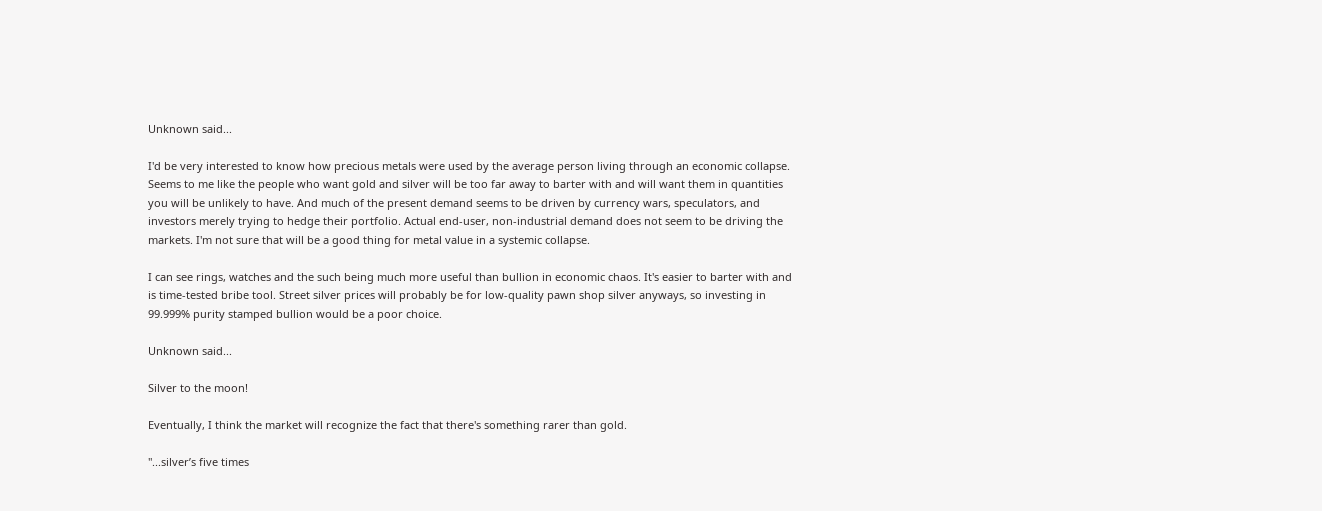Unknown said...

I'd be very interested to know how precious metals were used by the average person living through an economic collapse. Seems to me like the people who want gold and silver will be too far away to barter with and will want them in quantities you will be unlikely to have. And much of the present demand seems to be driven by currency wars, speculators, and investors merely trying to hedge their portfolio. Actual end-user, non-industrial demand does not seem to be driving the markets. I'm not sure that will be a good thing for metal value in a systemic collapse.

I can see rings, watches and the such being much more useful than bullion in economic chaos. It's easier to barter with and is time-tested bribe tool. Street silver prices will probably be for low-quality pawn shop silver anyways, so investing in 99.999% purity stamped bullion would be a poor choice.

Unknown said...

Silver to the moon!

Eventually, I think the market will recognize the fact that there's something rarer than gold.

"...silver’s five times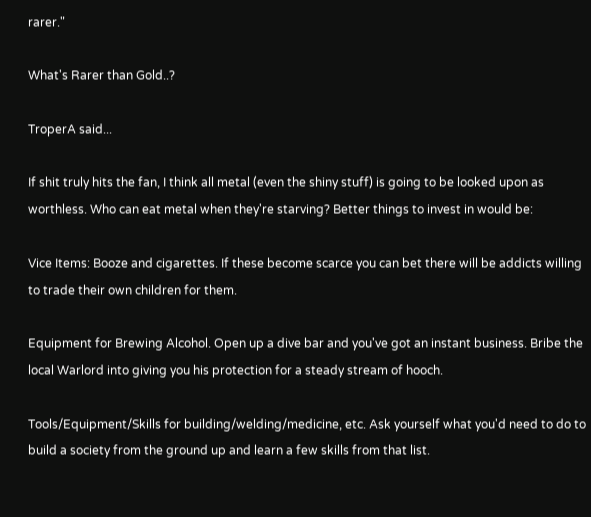rarer."

What's Rarer than Gold..?

TroperA said...

If shit truly hits the fan, I think all metal (even the shiny stuff) is going to be looked upon as worthless. Who can eat metal when they're starving? Better things to invest in would be:

Vice Items: Booze and cigarettes. If these become scarce you can bet there will be addicts willing to trade their own children for them.

Equipment for Brewing Alcohol. Open up a dive bar and you've got an instant business. Bribe the local Warlord into giving you his protection for a steady stream of hooch.

Tools/Equipment/Skills for building/welding/medicine, etc. Ask yourself what you'd need to do to build a society from the ground up and learn a few skills from that list.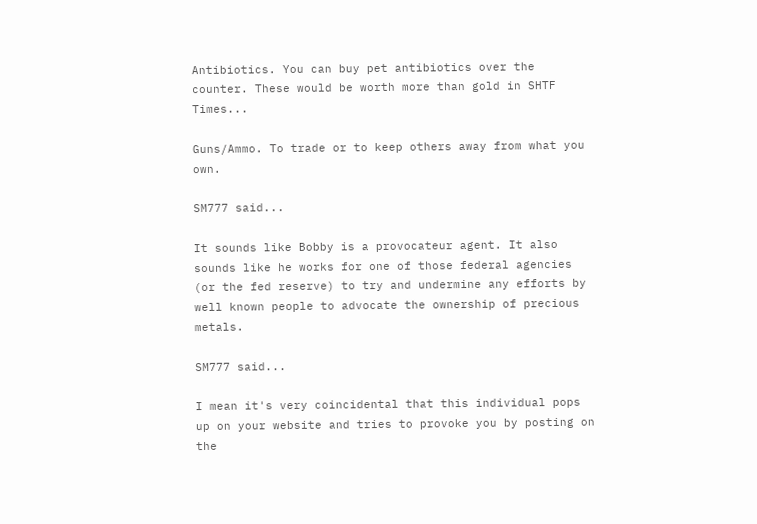Antibiotics. You can buy pet antibiotics over the counter. These would be worth more than gold in SHTF Times...

Guns/Ammo. To trade or to keep others away from what you own.

SM777 said...

It sounds like Bobby is a provocateur agent. It also sounds like he works for one of those federal agencies (or the fed reserve) to try and undermine any efforts by well known people to advocate the ownership of precious metals.

SM777 said...

I mean it's very coincidental that this individual pops up on your website and tries to provoke you by posting on the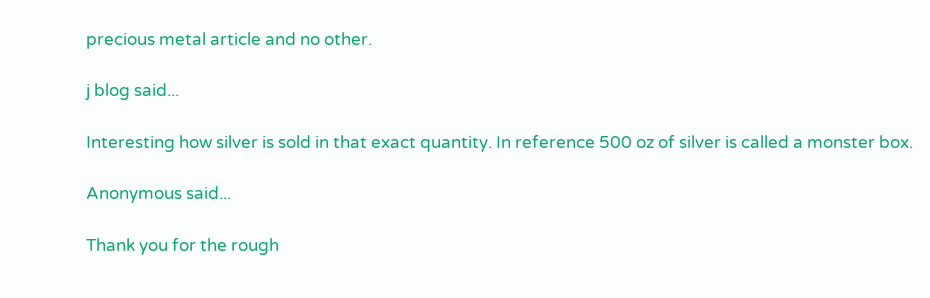precious metal article and no other.

j blog said...

Interesting how silver is sold in that exact quantity. In reference 500 oz of silver is called a monster box.

Anonymous said...

Thank you for the rough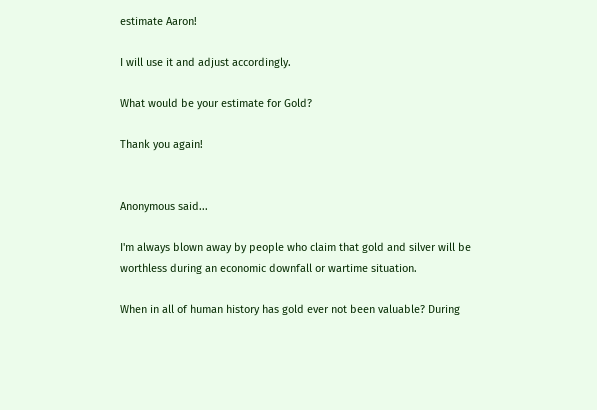estimate Aaron!

I will use it and adjust accordingly.

What would be your estimate for Gold?

Thank you again!


Anonymous said...

I'm always blown away by people who claim that gold and silver will be worthless during an economic downfall or wartime situation.

When in all of human history has gold ever not been valuable? During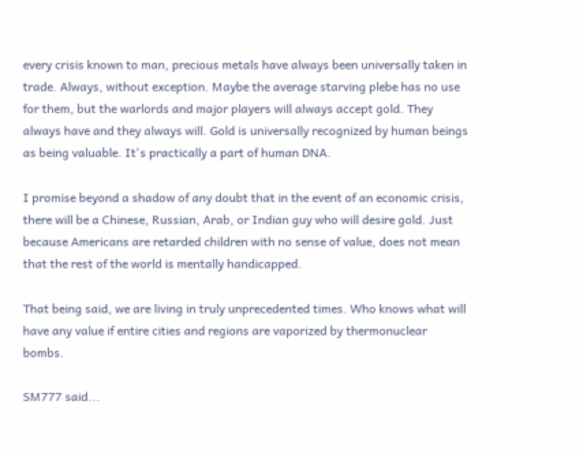every crisis known to man, precious metals have always been universally taken in trade. Always, without exception. Maybe the average starving plebe has no use for them, but the warlords and major players will always accept gold. They always have and they always will. Gold is universally recognized by human beings as being valuable. It's practically a part of human DNA.

I promise beyond a shadow of any doubt that in the event of an economic crisis, there will be a Chinese, Russian, Arab, or Indian guy who will desire gold. Just because Americans are retarded children with no sense of value, does not mean that the rest of the world is mentally handicapped.

That being said, we are living in truly unprecedented times. Who knows what will have any value if entire cities and regions are vaporized by thermonuclear bombs.

SM777 said...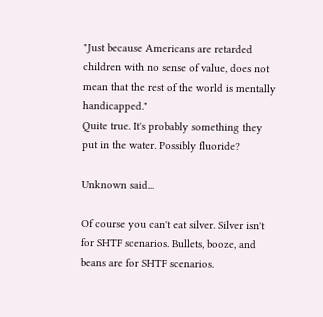"Just because Americans are retarded children with no sense of value, does not mean that the rest of the world is mentally handicapped."
Quite true. It's probably something they put in the water. Possibly fluoride?

Unknown said...

Of course you can't eat silver. Silver isn't for SHTF scenarios. Bullets, booze, and beans are for SHTF scenarios.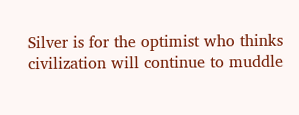Silver is for the optimist who thinks civilization will continue to muddle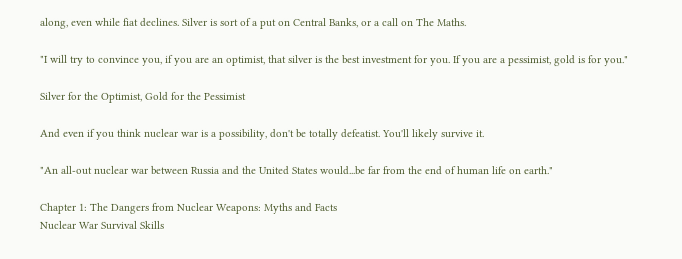along, even while fiat declines. Silver is sort of a put on Central Banks, or a call on The Maths.

"I will try to convince you, if you are an optimist, that silver is the best investment for you. If you are a pessimist, gold is for you."

Silver for the Optimist, Gold for the Pessimist

And even if you think nuclear war is a possibility, don't be totally defeatist. You'll likely survive it.

"An all-out nuclear war between Russia and the United States would...be far from the end of human life on earth."

Chapter 1: The Dangers from Nuclear Weapons: Myths and Facts
Nuclear War Survival Skills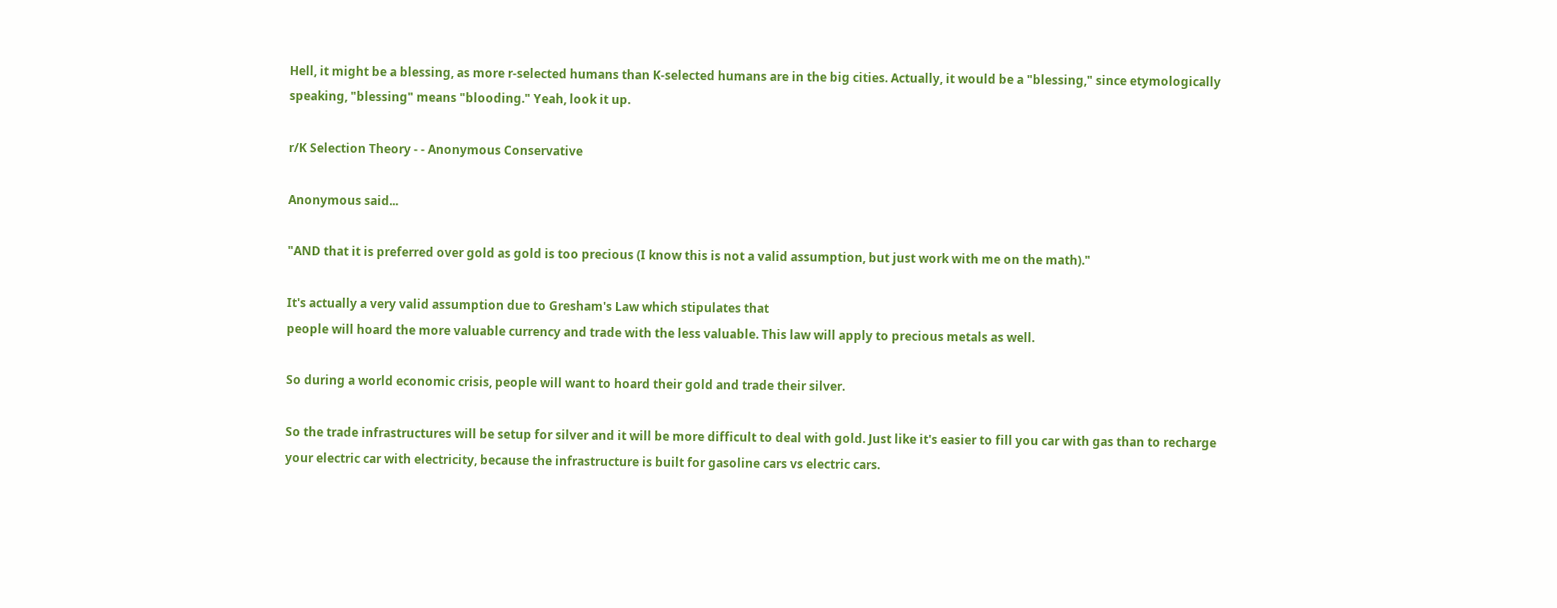Hell, it might be a blessing, as more r-selected humans than K-selected humans are in the big cities. Actually, it would be a "blessing," since etymologically speaking, "blessing" means "blooding." Yeah, look it up.

r/K Selection Theory - - Anonymous Conservative

Anonymous said...

"AND that it is preferred over gold as gold is too precious (I know this is not a valid assumption, but just work with me on the math)."

It's actually a very valid assumption due to Gresham's Law which stipulates that
people will hoard the more valuable currency and trade with the less valuable. This law will apply to precious metals as well.

So during a world economic crisis, people will want to hoard their gold and trade their silver.

So the trade infrastructures will be setup for silver and it will be more difficult to deal with gold. Just like it's easier to fill you car with gas than to recharge your electric car with electricity, because the infrastructure is built for gasoline cars vs electric cars.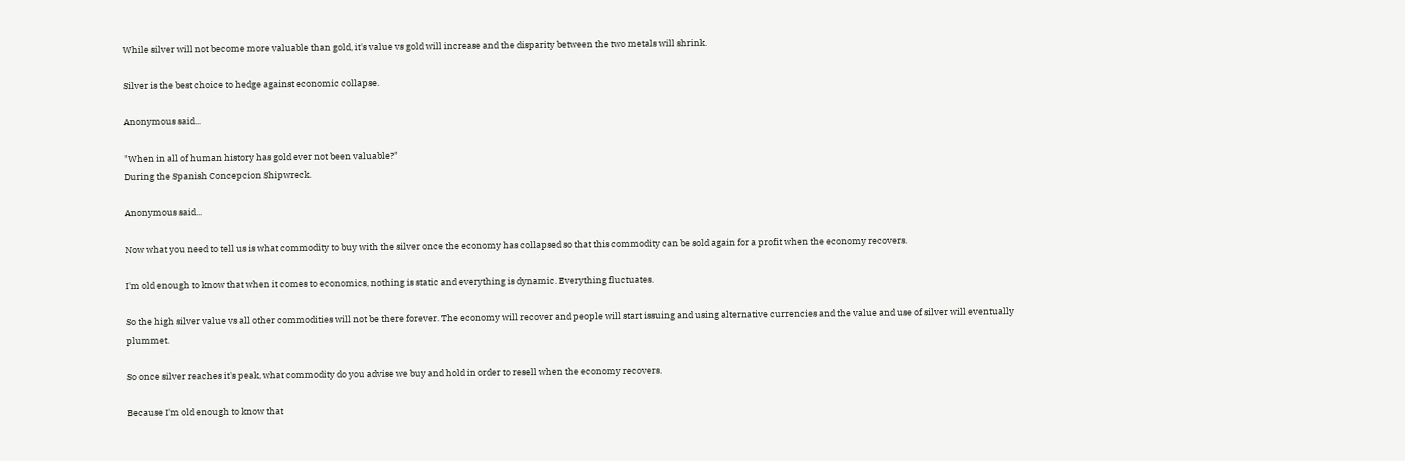While silver will not become more valuable than gold, it's value vs gold will increase and the disparity between the two metals will shrink.

Silver is the best choice to hedge against economic collapse.

Anonymous said...

"When in all of human history has gold ever not been valuable?"
During the Spanish Concepcion Shipwreck.

Anonymous said...

Now what you need to tell us is what commodity to buy with the silver once the economy has collapsed so that this commodity can be sold again for a profit when the economy recovers.

I'm old enough to know that when it comes to economics, nothing is static and everything is dynamic. Everything fluctuates.

So the high silver value vs all other commodities will not be there forever. The economy will recover and people will start issuing and using alternative currencies and the value and use of silver will eventually plummet.

So once silver reaches it's peak, what commodity do you advise we buy and hold in order to resell when the economy recovers.

Because I'm old enough to know that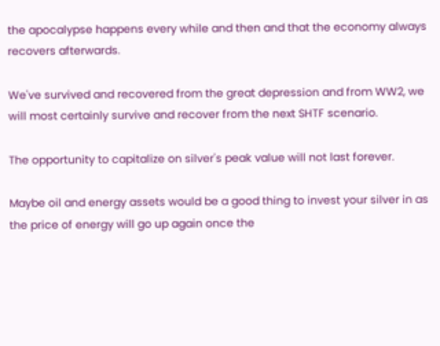the apocalypse happens every while and then and that the economy always recovers afterwards.

We've survived and recovered from the great depression and from WW2, we will most certainly survive and recover from the next SHTF scenario.

The opportunity to capitalize on silver's peak value will not last forever.

Maybe oil and energy assets would be a good thing to invest your silver in as the price of energy will go up again once the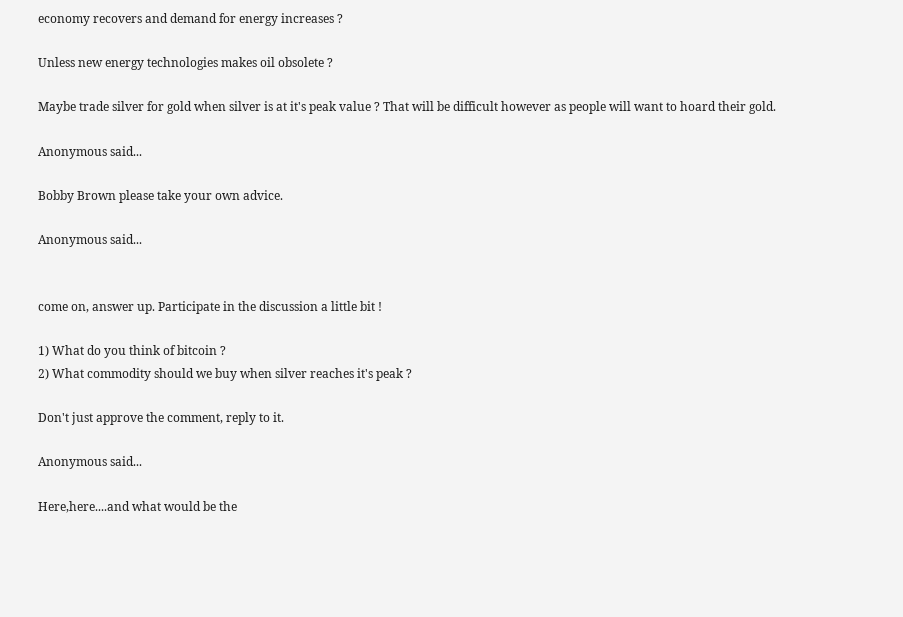economy recovers and demand for energy increases ?

Unless new energy technologies makes oil obsolete ?

Maybe trade silver for gold when silver is at it's peak value ? That will be difficult however as people will want to hoard their gold.

Anonymous said...

Bobby Brown please take your own advice.

Anonymous said...


come on, answer up. Participate in the discussion a little bit !

1) What do you think of bitcoin ?
2) What commodity should we buy when silver reaches it's peak ?

Don't just approve the comment, reply to it.

Anonymous said...

Here,here....and what would be the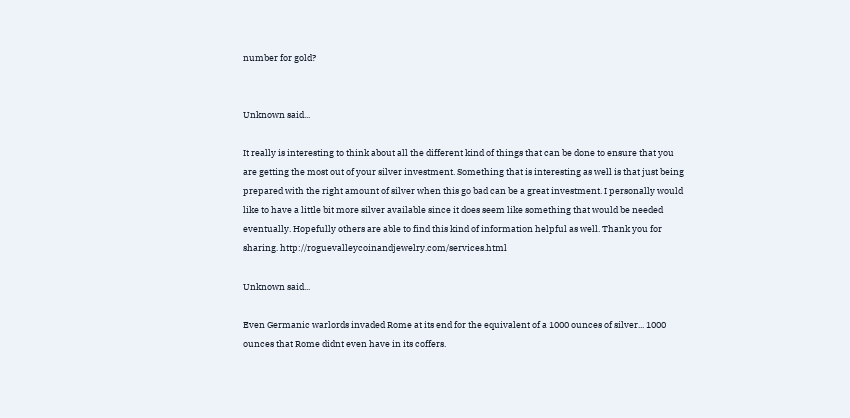number for gold?


Unknown said...

It really is interesting to think about all the different kind of things that can be done to ensure that you are getting the most out of your silver investment. Something that is interesting as well is that just being prepared with the right amount of silver when this go bad can be a great investment. I personally would like to have a little bit more silver available since it does seem like something that would be needed eventually. Hopefully others are able to find this kind of information helpful as well. Thank you for sharing. http://roguevalleycoinandjewelry.com/services.html

Unknown said...

Even Germanic warlords invaded Rome at its end for the equivalent of a 1000 ounces of silver... 1000 ounces that Rome didnt even have in its coffers.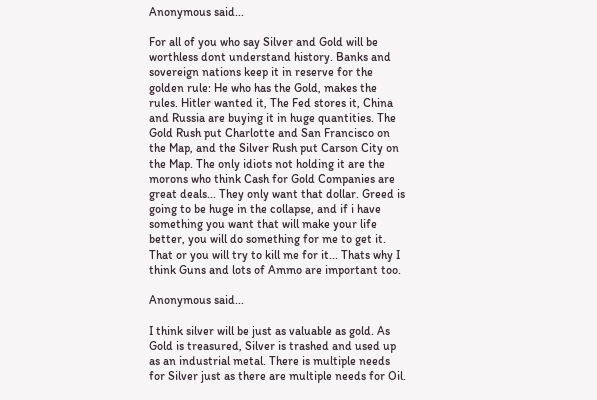Anonymous said...

For all of you who say Silver and Gold will be worthless dont understand history. Banks and sovereign nations keep it in reserve for the golden rule: He who has the Gold, makes the rules. Hitler wanted it, The Fed stores it, China and Russia are buying it in huge quantities. The Gold Rush put Charlotte and San Francisco on the Map, and the Silver Rush put Carson City on the Map. The only idiots not holding it are the morons who think Cash for Gold Companies are great deals... They only want that dollar. Greed is going to be huge in the collapse, and if i have something you want that will make your life better, you will do something for me to get it. That or you will try to kill me for it... Thats why I think Guns and lots of Ammo are important too.

Anonymous said...

I think silver will be just as valuable as gold. As Gold is treasured, Silver is trashed and used up as an industrial metal. There is multiple needs for Silver just as there are multiple needs for Oil.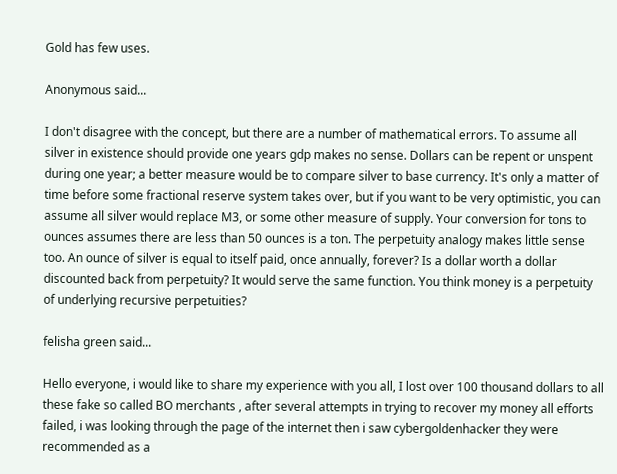Gold has few uses.

Anonymous said...

I don't disagree with the concept, but there are a number of mathematical errors. To assume all silver in existence should provide one years gdp makes no sense. Dollars can be repent or unspent during one year; a better measure would be to compare silver to base currency. It's only a matter of time before some fractional reserve system takes over, but if you want to be very optimistic, you can assume all silver would replace M3, or some other measure of supply. Your conversion for tons to ounces assumes there are less than 50 ounces is a ton. The perpetuity analogy makes little sense too. An ounce of silver is equal to itself paid, once annually, forever? Is a dollar worth a dollar discounted back from perpetuity? It would serve the same function. You think money is a perpetuity of underlying recursive perpetuities?

felisha green said...

Hello everyone, i would like to share my experience with you all, I lost over 100 thousand dollars to all these fake so called BO merchants , after several attempts in trying to recover my money all efforts failed, i was looking through the page of the internet then i saw cybergoldenhacker they were recommended as a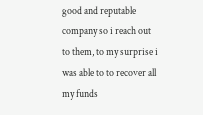good and reputable company so i reach out to them, to my surprise i was able to to recover all my funds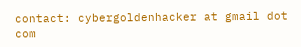contact: cybergoldenhacker at gmail dot com